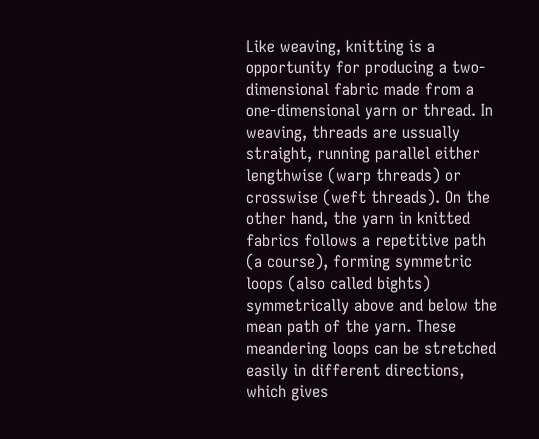Like weaving, knitting is a opportunity for producing a two-dimensional fabric made from a one-dimensional yarn or thread. In weaving, threads are ussually straight, running parallel either lengthwise (warp threads) or crosswise (weft threads). On the other hand, the yarn in knitted fabrics follows a repetitive path (a course), forming symmetric loops (also called bights) symmetrically above and below the mean path of the yarn. These meandering loops can be stretched easily in different directions, which gives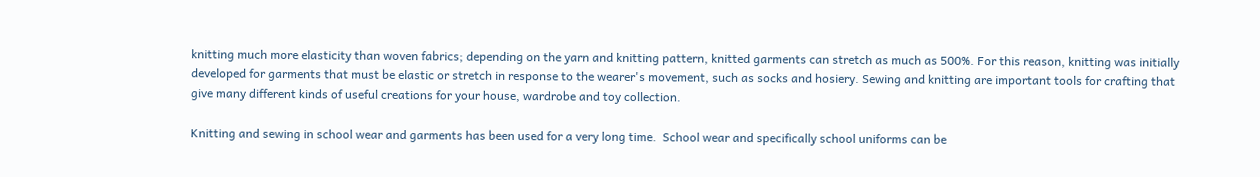knitting much more elasticity than woven fabrics; depending on the yarn and knitting pattern, knitted garments can stretch as much as 500%. For this reason, knitting was initially developed for garments that must be elastic or stretch in response to the wearer's movement, such as socks and hosiery. Sewing and knitting are important tools for crafting that give many different kinds of useful creations for your house, wardrobe and toy collection.

Knitting and sewing in school wear and garments has been used for a very long time.  School wear and specifically school uniforms can be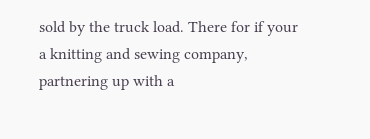sold by the truck load. There for if your a knitting and sewing company, partnering up with a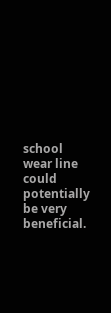school wear line could potentially be very beneficial.